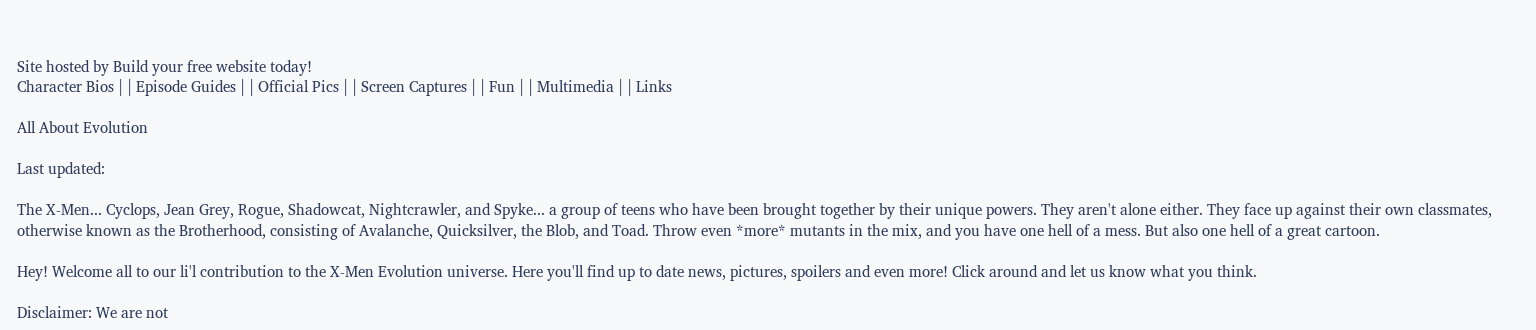Site hosted by Build your free website today!
Character Bios | | Episode Guides | | Official Pics | | Screen Captures | | Fun | | Multimedia | | Links

All About Evolution

Last updated:

The X-Men... Cyclops, Jean Grey, Rogue, Shadowcat, Nightcrawler, and Spyke... a group of teens who have been brought together by their unique powers. They aren't alone either. They face up against their own classmates, otherwise known as the Brotherhood, consisting of Avalanche, Quicksilver, the Blob, and Toad. Throw even *more* mutants in the mix, and you have one hell of a mess. But also one hell of a great cartoon.

Hey! Welcome all to our li'l contribution to the X-Men Evolution universe. Here you'll find up to date news, pictures, spoilers and even more! Click around and let us know what you think.

Disclaimer: We are not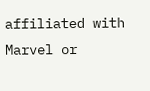affiliated with Marvel or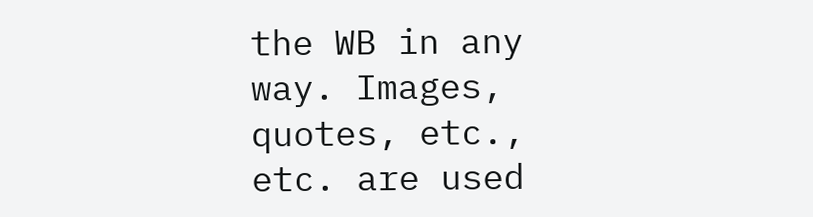the WB in any way. Images, quotes, etc., etc. are used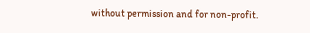without permission and for non-profit.